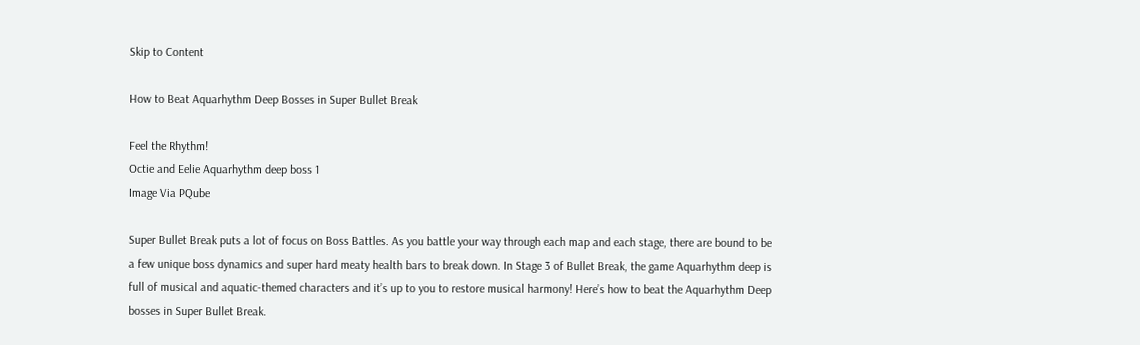Skip to Content

How to Beat Aquarhythm Deep Bosses in Super Bullet Break

Feel the Rhythm!
Octie and Eelie Aquarhythm deep boss 1
Image Via PQube

Super Bullet Break puts a lot of focus on Boss Battles. As you battle your way through each map and each stage, there are bound to be a few unique boss dynamics and super hard meaty health bars to break down. In Stage 3 of Bullet Break, the game Aquarhythm deep is full of musical and aquatic-themed characters and it’s up to you to restore musical harmony! Here’s how to beat the Aquarhythm Deep bosses in Super Bullet Break.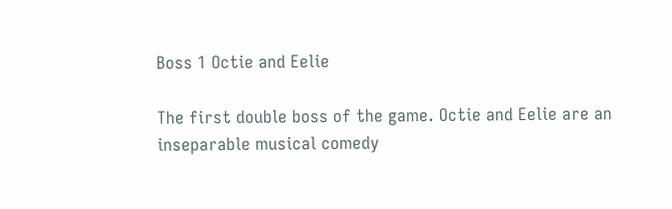Boss 1 Octie and Eelie

The first double boss of the game. Octie and Eelie are an inseparable musical comedy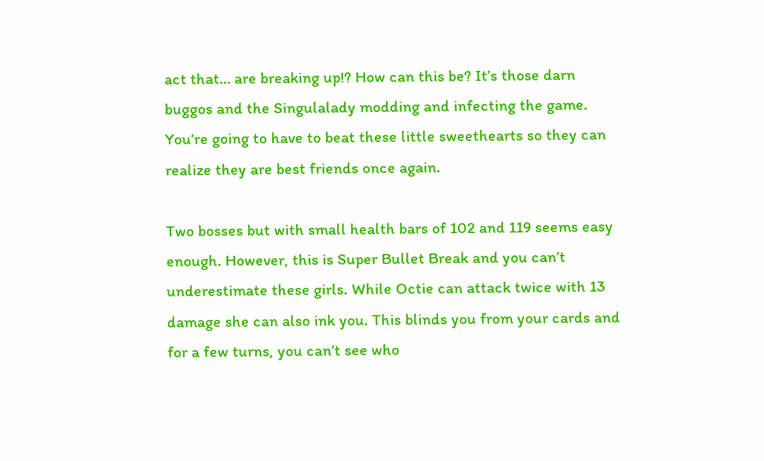act that… are breaking up!? How can this be? It’s those darn buggos and the Singulalady modding and infecting the game. You’re going to have to beat these little sweethearts so they can realize they are best friends once again.

Two bosses but with small health bars of 102 and 119 seems easy enough. However, this is Super Bullet Break and you can’t underestimate these girls. While Octie can attack twice with 13 damage she can also ink you. This blinds you from your cards and for a few turns, you can’t see who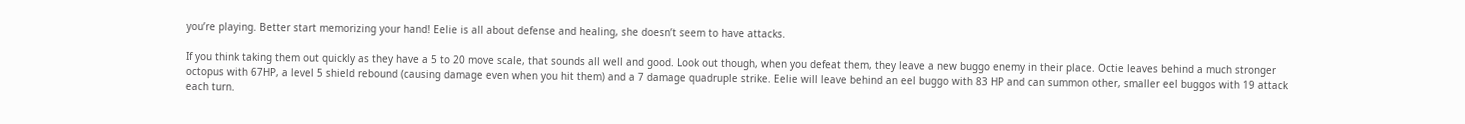you’re playing. Better start memorizing your hand! Eelie is all about defense and healing, she doesn’t seem to have attacks.

If you think taking them out quickly as they have a 5 to 20 move scale, that sounds all well and good. Look out though, when you defeat them, they leave a new buggo enemy in their place. Octie leaves behind a much stronger octopus with 67HP, a level 5 shield rebound (causing damage even when you hit them) and a 7 damage quadruple strike. Eelie will leave behind an eel buggo with 83 HP and can summon other, smaller eel buggos with 19 attack each turn.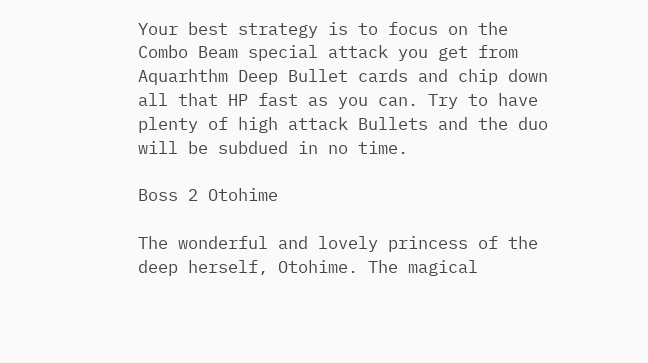Your best strategy is to focus on the Combo Beam special attack you get from Aquarhthm Deep Bullet cards and chip down all that HP fast as you can. Try to have plenty of high attack Bullets and the duo will be subdued in no time.

Boss 2 Otohime

The wonderful and lovely princess of the deep herself, Otohime. The magical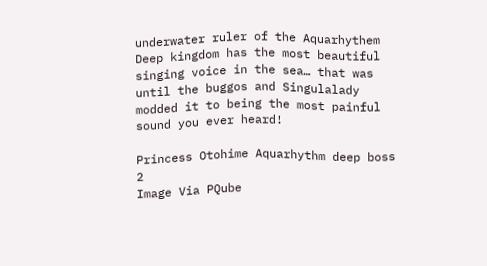underwater ruler of the Aquarhythem Deep kingdom has the most beautiful singing voice in the sea… that was until the buggos and Singulalady modded it to being the most painful sound you ever heard!

Princess Otohime Aquarhythm deep boss 2
Image Via PQube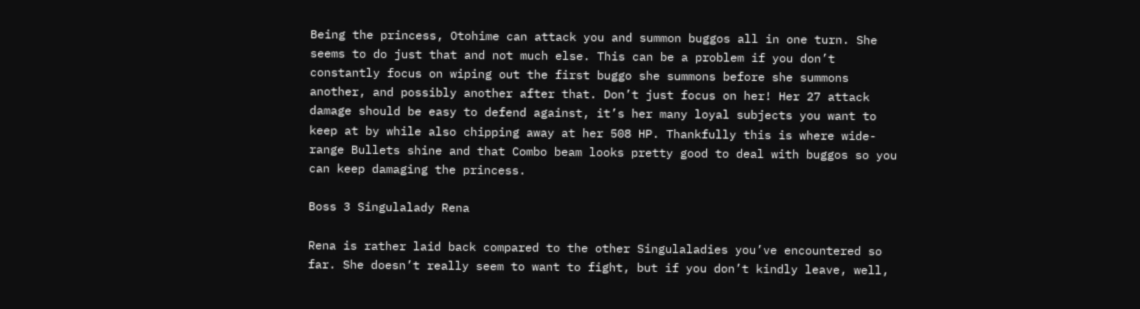Being the princess, Otohime can attack you and summon buggos all in one turn. She seems to do just that and not much else. This can be a problem if you don’t constantly focus on wiping out the first buggo she summons before she summons another, and possibly another after that. Don’t just focus on her! Her 27 attack damage should be easy to defend against, it’s her many loyal subjects you want to keep at by while also chipping away at her 508 HP. Thankfully this is where wide-range Bullets shine and that Combo beam looks pretty good to deal with buggos so you can keep damaging the princess.

Boss 3 Singulalady Rena

Rena is rather laid back compared to the other Singulaladies you’ve encountered so far. She doesn’t really seem to want to fight, but if you don’t kindly leave, well,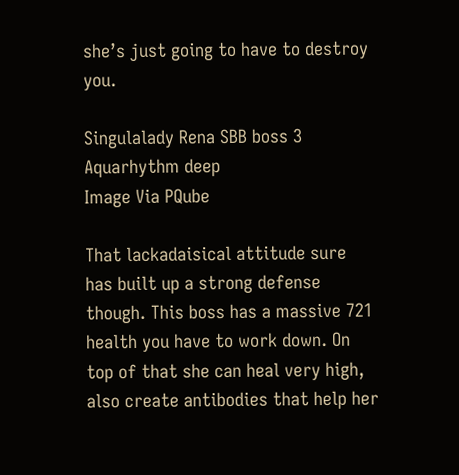she’s just going to have to destroy you.

Singulalady Rena SBB boss 3 Aquarhythm deep
Image Via PQube

That lackadaisical attitude sure has built up a strong defense though. This boss has a massive 721 health you have to work down. On top of that she can heal very high, also create antibodies that help her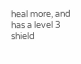heal more, and has a level 3 shield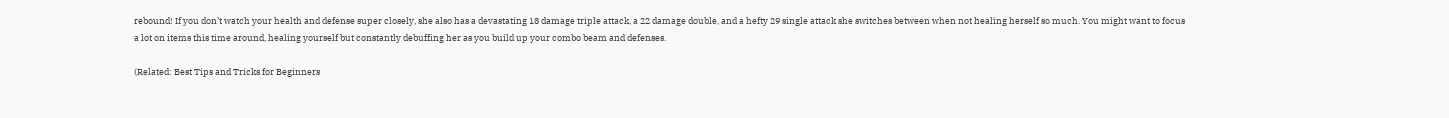rebound! If you don’t watch your health and defense super closely, she also has a devastating 18 damage triple attack, a 22 damage double, and a hefty 29 single attack she switches between when not healing herself so much. You might want to focus a lot on items this time around, healing yourself but constantly debuffing her as you build up your combo beam and defenses.

(Related: Best Tips and Tricks for Beginners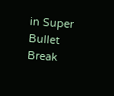in Super Bullet Break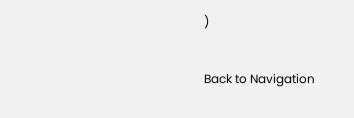)

Back to Navigation